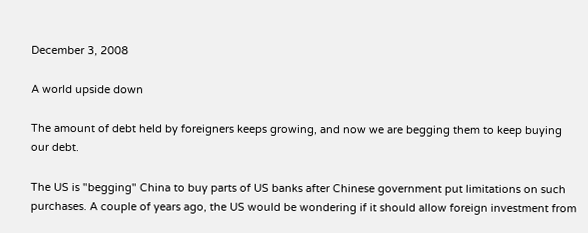December 3, 2008

A world upside down

The amount of debt held by foreigners keeps growing, and now we are begging them to keep buying our debt.

The US is "begging" China to buy parts of US banks after Chinese government put limitations on such purchases. A couple of years ago, the US would be wondering if it should allow foreign investment from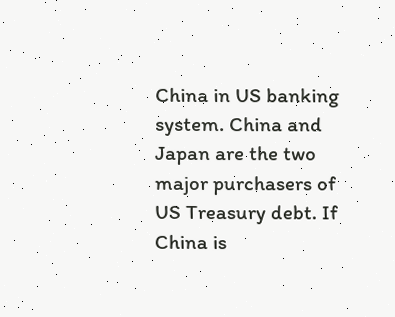China in US banking system. China and Japan are the two major purchasers of US Treasury debt. If China is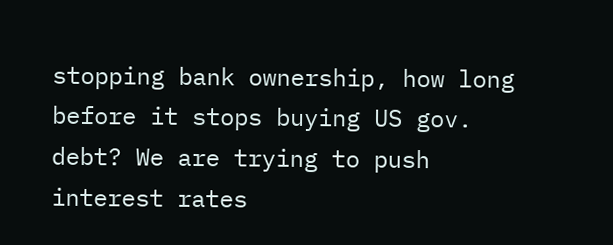stopping bank ownership, how long before it stops buying US gov. debt? We are trying to push interest rates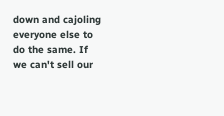down and cajoling everyone else to do the same. If we can't sell our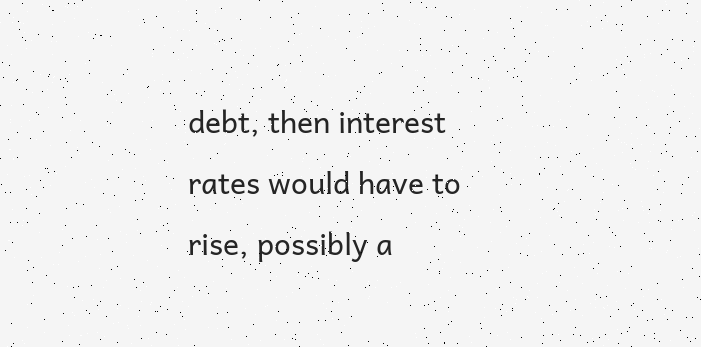debt, then interest rates would have to rise, possibly a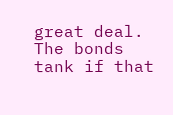great deal. The bonds tank if that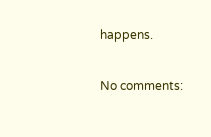happens.

No comments: